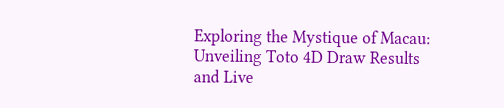Exploring the Mystique of Macau: Unveiling Toto 4D Draw Results and Live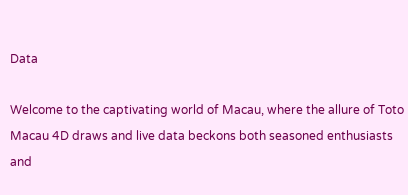Data

Welcome to the captivating world of Macau, where the allure of Toto Macau 4D draws and live data beckons both seasoned enthusiasts and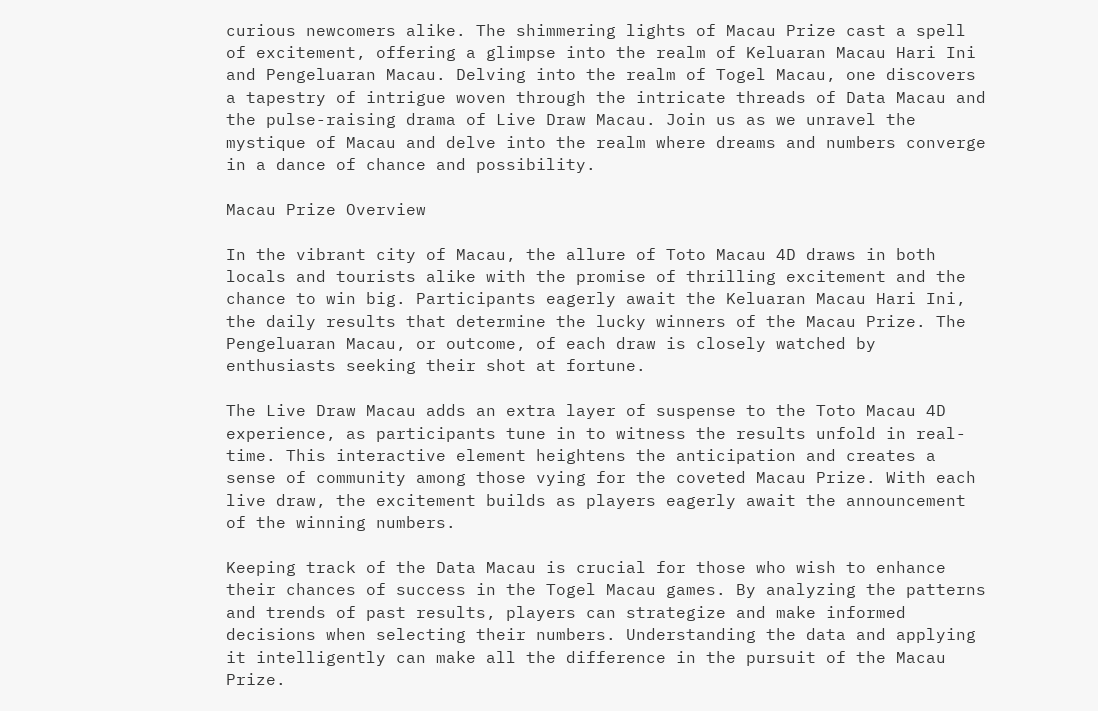curious newcomers alike. The shimmering lights of Macau Prize cast a spell of excitement, offering a glimpse into the realm of Keluaran Macau Hari Ini and Pengeluaran Macau. Delving into the realm of Togel Macau, one discovers a tapestry of intrigue woven through the intricate threads of Data Macau and the pulse-raising drama of Live Draw Macau. Join us as we unravel the mystique of Macau and delve into the realm where dreams and numbers converge in a dance of chance and possibility.

Macau Prize Overview

In the vibrant city of Macau, the allure of Toto Macau 4D draws in both locals and tourists alike with the promise of thrilling excitement and the chance to win big. Participants eagerly await the Keluaran Macau Hari Ini, the daily results that determine the lucky winners of the Macau Prize. The Pengeluaran Macau, or outcome, of each draw is closely watched by enthusiasts seeking their shot at fortune.

The Live Draw Macau adds an extra layer of suspense to the Toto Macau 4D experience, as participants tune in to witness the results unfold in real-time. This interactive element heightens the anticipation and creates a sense of community among those vying for the coveted Macau Prize. With each live draw, the excitement builds as players eagerly await the announcement of the winning numbers.

Keeping track of the Data Macau is crucial for those who wish to enhance their chances of success in the Togel Macau games. By analyzing the patterns and trends of past results, players can strategize and make informed decisions when selecting their numbers. Understanding the data and applying it intelligently can make all the difference in the pursuit of the Macau Prize.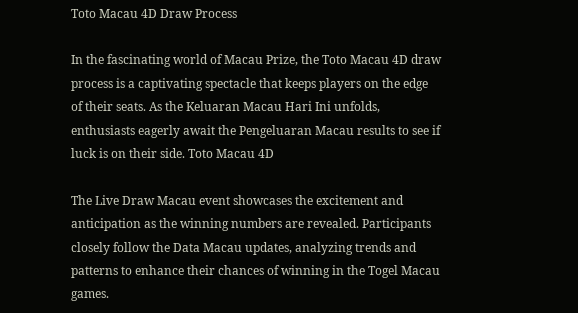Toto Macau 4D Draw Process

In the fascinating world of Macau Prize, the Toto Macau 4D draw process is a captivating spectacle that keeps players on the edge of their seats. As the Keluaran Macau Hari Ini unfolds, enthusiasts eagerly await the Pengeluaran Macau results to see if luck is on their side. Toto Macau 4D

The Live Draw Macau event showcases the excitement and anticipation as the winning numbers are revealed. Participants closely follow the Data Macau updates, analyzing trends and patterns to enhance their chances of winning in the Togel Macau games.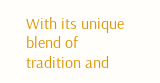With its unique blend of tradition and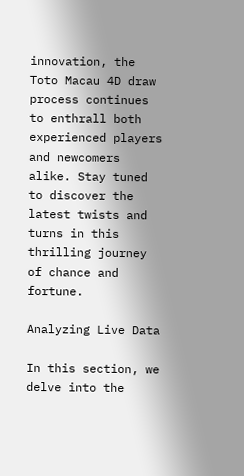innovation, the Toto Macau 4D draw process continues to enthrall both experienced players and newcomers alike. Stay tuned to discover the latest twists and turns in this thrilling journey of chance and fortune.

Analyzing Live Data

In this section, we delve into the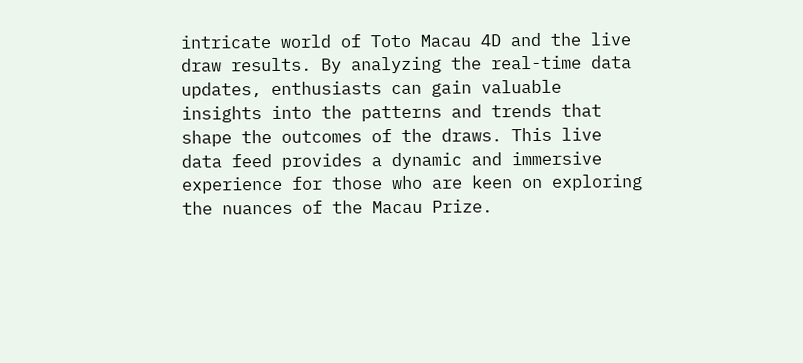intricate world of Toto Macau 4D and the live draw results. By analyzing the real-time data updates, enthusiasts can gain valuable insights into the patterns and trends that shape the outcomes of the draws. This live data feed provides a dynamic and immersive experience for those who are keen on exploring the nuances of the Macau Prize.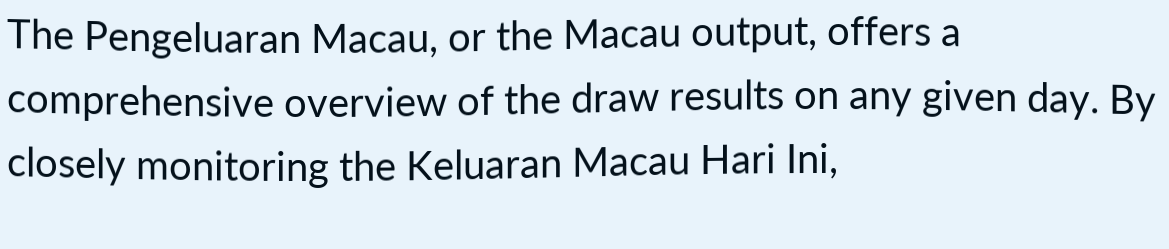The Pengeluaran Macau, or the Macau output, offers a comprehensive overview of the draw results on any given day. By closely monitoring the Keluaran Macau Hari Ini,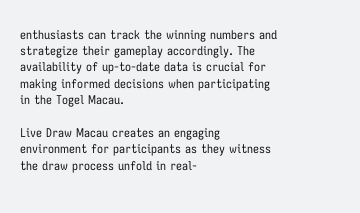enthusiasts can track the winning numbers and strategize their gameplay accordingly. The availability of up-to-date data is crucial for making informed decisions when participating in the Togel Macau.

Live Draw Macau creates an engaging environment for participants as they witness the draw process unfold in real-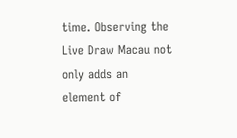time. Observing the Live Draw Macau not only adds an element of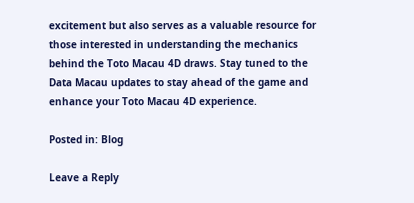excitement but also serves as a valuable resource for those interested in understanding the mechanics behind the Toto Macau 4D draws. Stay tuned to the Data Macau updates to stay ahead of the game and enhance your Toto Macau 4D experience.

Posted in: Blog

Leave a Reply